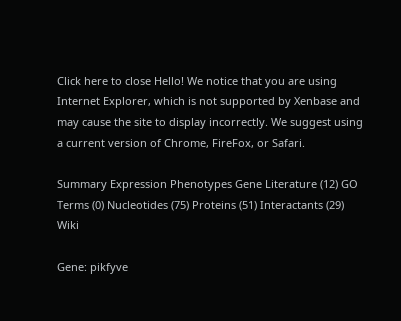Click here to close Hello! We notice that you are using Internet Explorer, which is not supported by Xenbase and may cause the site to display incorrectly. We suggest using a current version of Chrome, FireFox, or Safari.

Summary Expression Phenotypes Gene Literature (12) GO Terms (0) Nucleotides (75) Proteins (51) Interactants (29) Wiki

Gene: pikfyve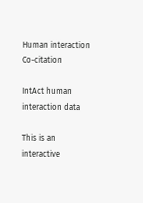Human interaction Co-citation

IntAct human interaction data

This is an interactive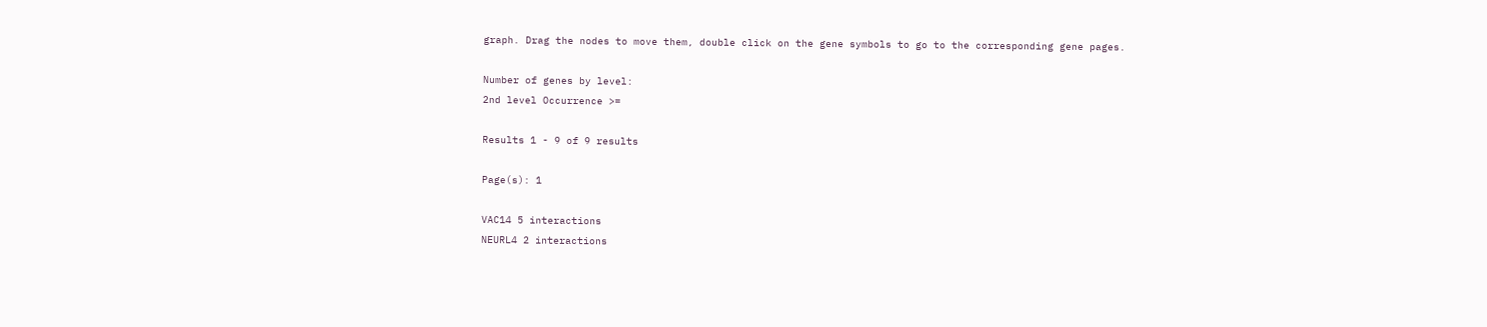graph. Drag the nodes to move them, double click on the gene symbols to go to the corresponding gene pages.

Number of genes by level:
2nd level Occurrence >=

Results 1 - 9 of 9 results

Page(s): 1

VAC14 5 interactions
NEURL4 2 interactions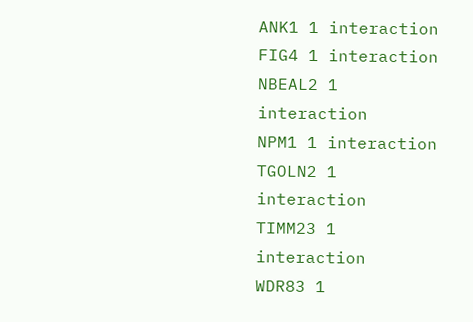ANK1 1 interaction
FIG4 1 interaction
NBEAL2 1 interaction
NPM1 1 interaction
TGOLN2 1 interaction
TIMM23 1 interaction
WDR83 1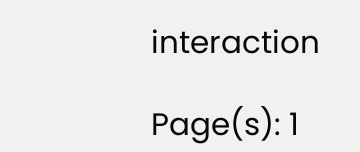interaction

Page(s): 1